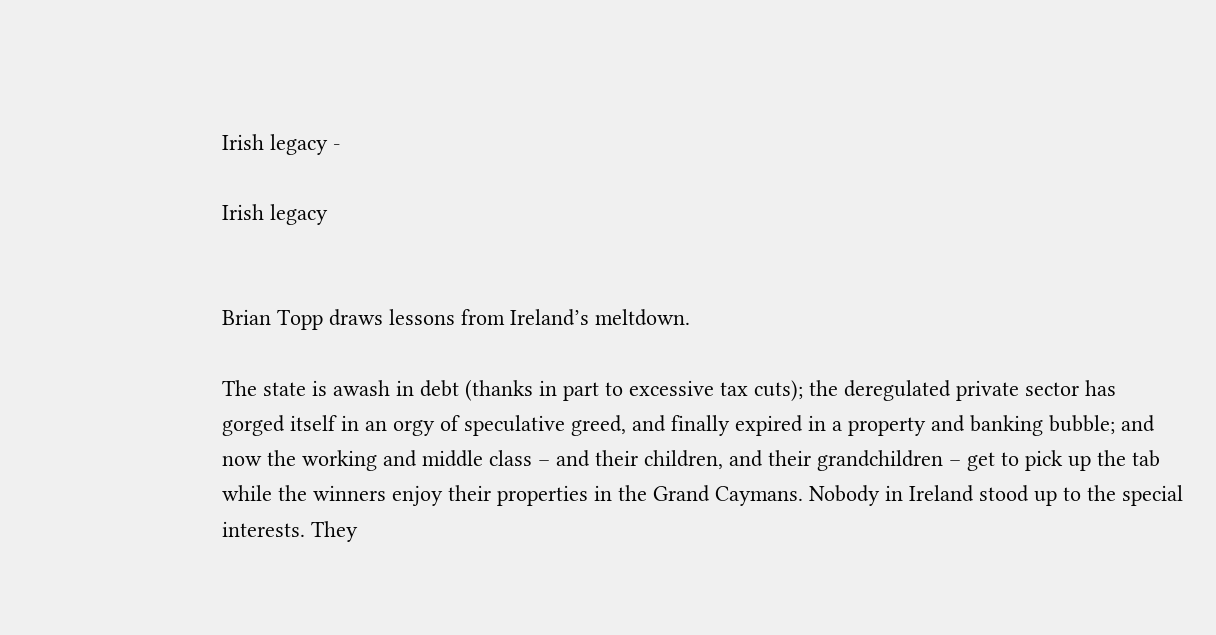Irish legacy -

Irish legacy


Brian Topp draws lessons from Ireland’s meltdown.

The state is awash in debt (thanks in part to excessive tax cuts); the deregulated private sector has gorged itself in an orgy of speculative greed, and finally expired in a property and banking bubble; and now the working and middle class – and their children, and their grandchildren – get to pick up the tab while the winners enjoy their properties in the Grand Caymans. Nobody in Ireland stood up to the special interests. They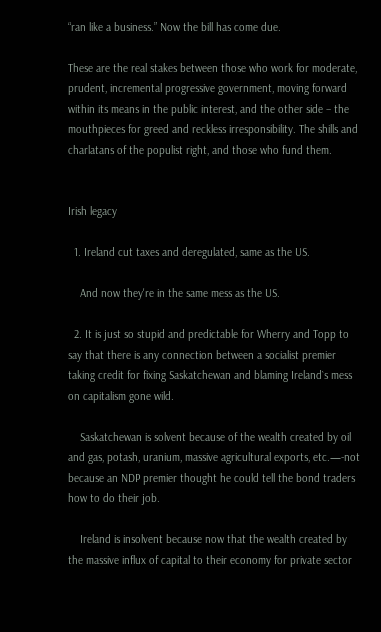“ran like a business.” Now the bill has come due.

These are the real stakes between those who work for moderate, prudent, incremental progressive government, moving forward within its means in the public interest, and the other side – the mouthpieces for greed and reckless irresponsibility. The shills and charlatans of the populist right, and those who fund them.


Irish legacy

  1. Ireland cut taxes and deregulated, same as the US.

    And now they're in the same mess as the US.

  2. It is just so stupid and predictable for Wherry and Topp to say that there is any connection between a socialist premier taking credit for fixing Saskatchewan and blaming Ireland`s mess on capitalism gone wild.

    Saskatchewan is solvent because of the wealth created by oil and gas, potash, uranium, massive agricultural exports, etc.—-not because an NDP premier thought he could tell the bond traders how to do their job.

    Ireland is insolvent because now that the wealth created by the massive influx of capital to their economy for private sector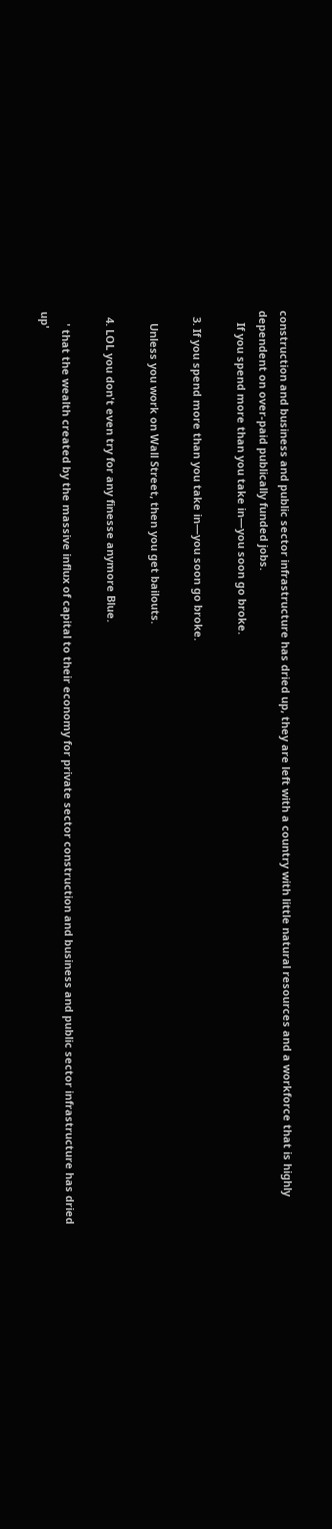construction and business and public sector infrastructure has dried up, they are left with a country with little natural resources and a workforce that is highly dependent on over-paid publically funded jobs.
    If you spend more than you take in—you soon go broke.

  3. If you spend more than you take in—you soon go broke.

    Unless you work on Wall Street, then you get bailouts.

  4. LOL you don't even try for any finesse anymore Blue.

    ' that the wealth created by the massive influx of capital to their economy for private sector construction and business and public sector infrastructure has dried up'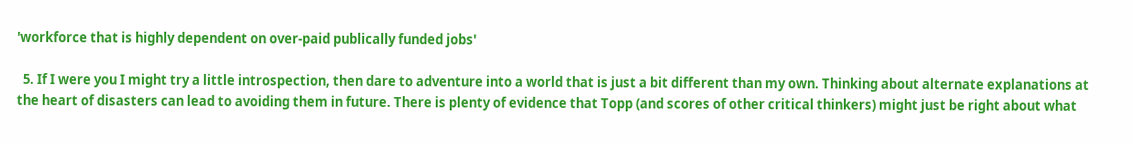'workforce that is highly dependent on over-paid publically funded jobs'

  5. If I were you I might try a little introspection, then dare to adventure into a world that is just a bit different than my own. Thinking about alternate explanations at the heart of disasters can lead to avoiding them in future. There is plenty of evidence that Topp (and scores of other critical thinkers) might just be right about what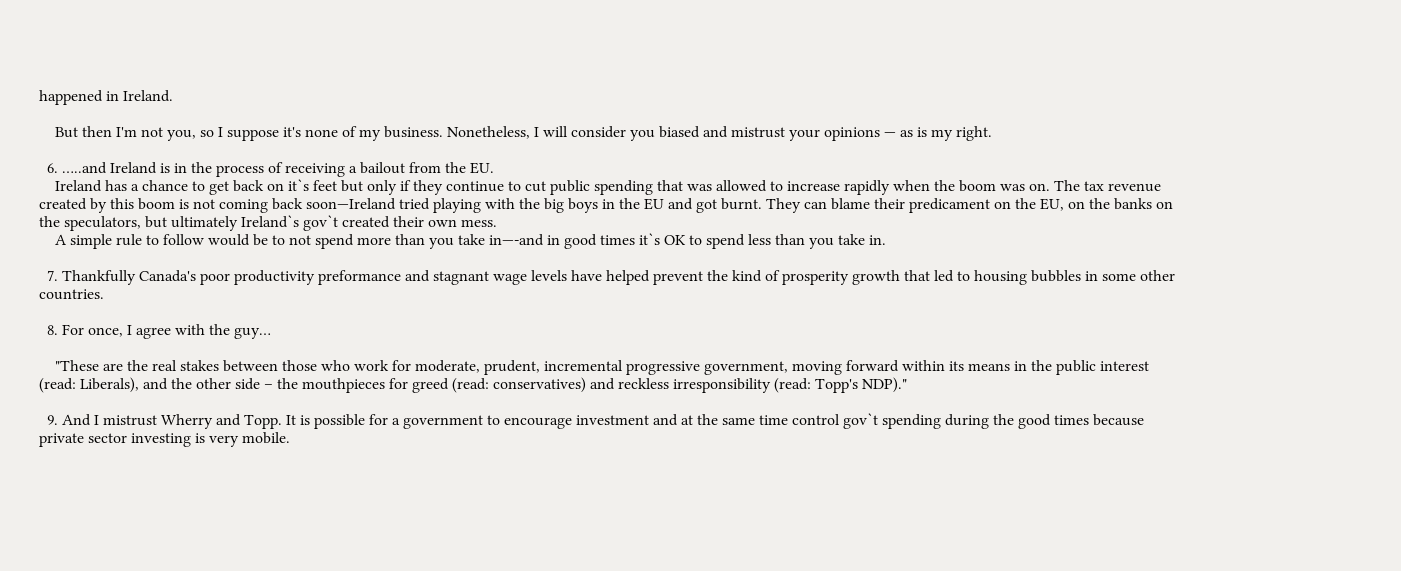happened in Ireland.

    But then I'm not you, so I suppose it's none of my business. Nonetheless, I will consider you biased and mistrust your opinions — as is my right.

  6. …..and Ireland is in the process of receiving a bailout from the EU.
    Ireland has a chance to get back on it`s feet but only if they continue to cut public spending that was allowed to increase rapidly when the boom was on. The tax revenue created by this boom is not coming back soon—Ireland tried playing with the big boys in the EU and got burnt. They can blame their predicament on the EU, on the banks on the speculators, but ultimately Ireland`s gov`t created their own mess.
    A simple rule to follow would be to not spend more than you take in—-and in good times it`s OK to spend less than you take in.

  7. Thankfully Canada's poor productivity preformance and stagnant wage levels have helped prevent the kind of prosperity growth that led to housing bubbles in some other countries.

  8. For once, I agree with the guy…

    "These are the real stakes between those who work for moderate, prudent, incremental progressive government, moving forward within its means in the public interest (read: Liberals), and the other side – the mouthpieces for greed (read: conservatives) and reckless irresponsibility (read: Topp's NDP)."

  9. And I mistrust Wherry and Topp. It is possible for a government to encourage investment and at the same time control gov`t spending during the good times because private sector investing is very mobile.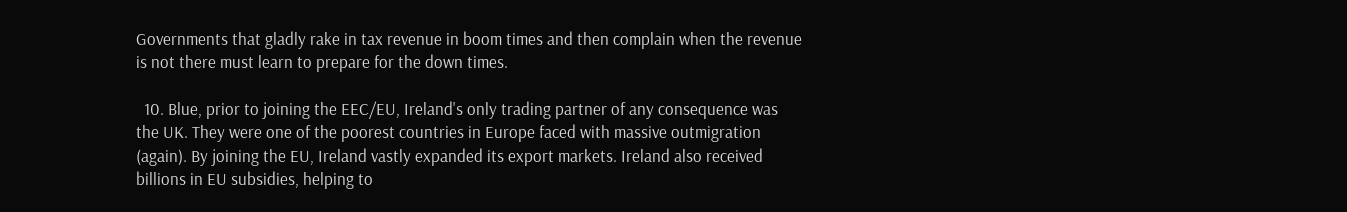Governments that gladly rake in tax revenue in boom times and then complain when the revenue is not there must learn to prepare for the down times.

  10. Blue, prior to joining the EEC/EU, Ireland's only trading partner of any consequence was the UK. They were one of the poorest countries in Europe faced with massive outmigration (again). By joining the EU, Ireland vastly expanded its export markets. Ireland also received billions in EU subsidies, helping to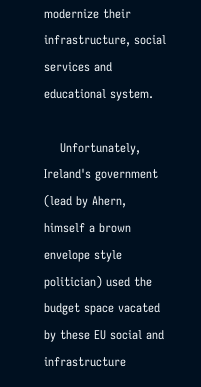modernize their infrastructure, social services and educational system.

    Unfortunately, Ireland's government (lead by Ahern, himself a brown envelope style politician) used the budget space vacated by these EU social and infrastructure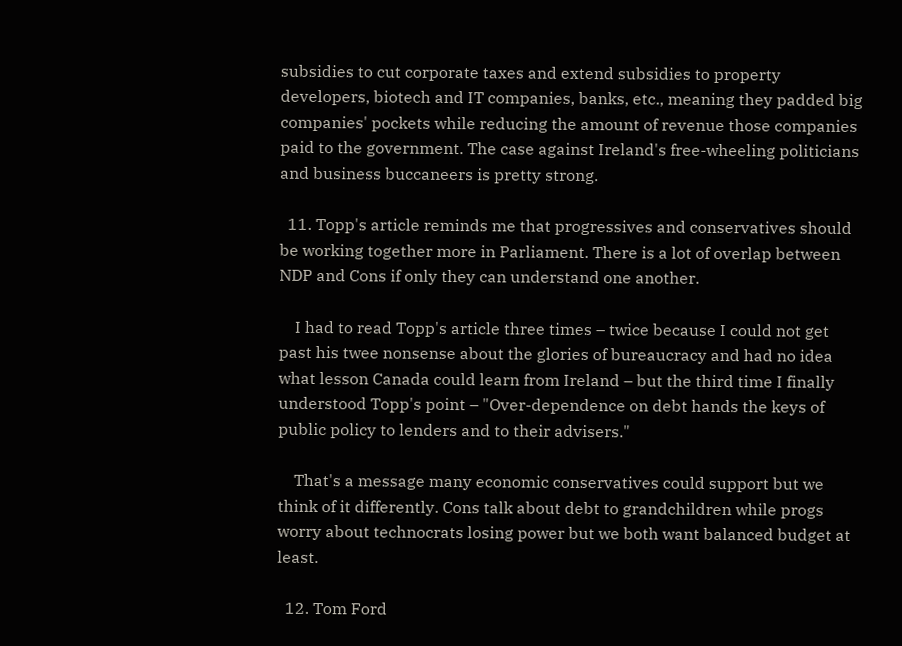subsidies to cut corporate taxes and extend subsidies to property developers, biotech and IT companies, banks, etc., meaning they padded big companies' pockets while reducing the amount of revenue those companies paid to the government. The case against Ireland's free-wheeling politicians and business buccaneers is pretty strong.

  11. Topp's article reminds me that progressives and conservatives should be working together more in Parliament. There is a lot of overlap between NDP and Cons if only they can understand one another.

    I had to read Topp's article three times – twice because I could not get past his twee nonsense about the glories of bureaucracy and had no idea what lesson Canada could learn from Ireland – but the third time I finally understood Topp's point – "Over-dependence on debt hands the keys of public policy to lenders and to their advisers."

    That's a message many economic conservatives could support but we think of it differently. Cons talk about debt to grandchildren while progs worry about technocrats losing power but we both want balanced budget at least.

  12. Tom Ford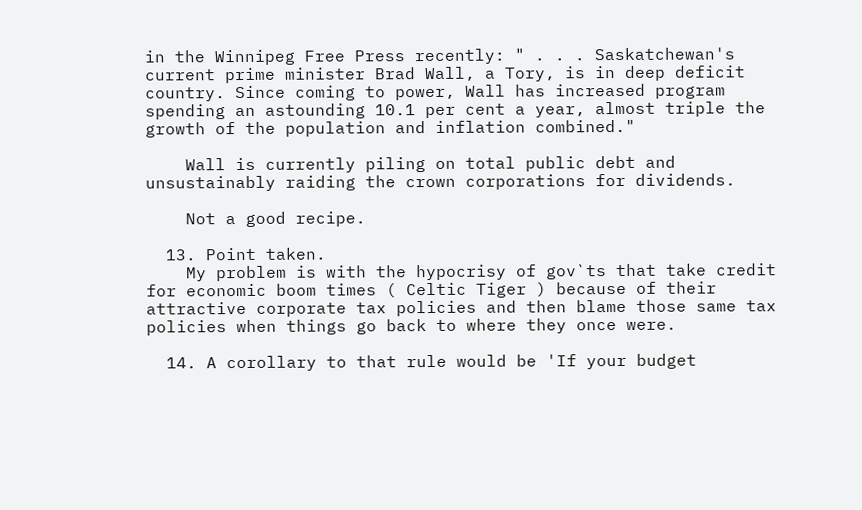in the Winnipeg Free Press recently: " . . . Saskatchewan's current prime minister Brad Wall, a Tory, is in deep deficit country. Since coming to power, Wall has increased program spending an astounding 10.1 per cent a year, almost triple the growth of the population and inflation combined."

    Wall is currently piling on total public debt and unsustainably raiding the crown corporations for dividends.

    Not a good recipe.

  13. Point taken.
    My problem is with the hypocrisy of gov`ts that take credit for economic boom times ( Celtic Tiger ) because of their attractive corporate tax policies and then blame those same tax policies when things go back to where they once were.

  14. A corollary to that rule would be 'If your budget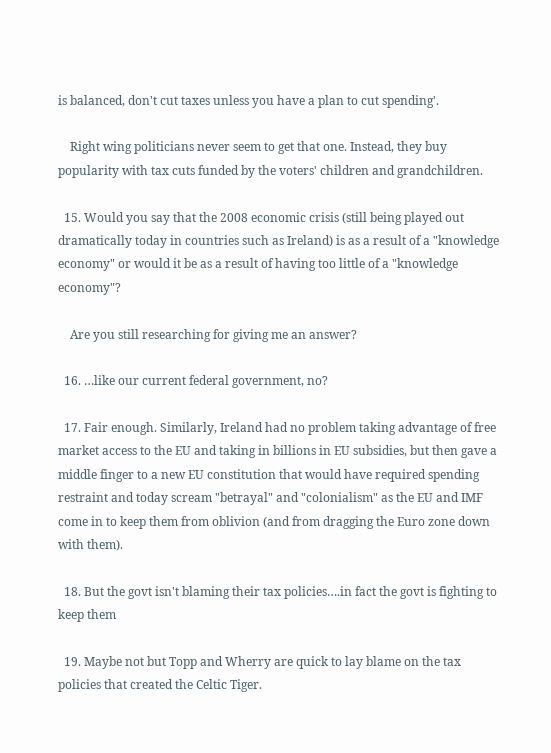is balanced, don't cut taxes unless you have a plan to cut spending'.

    Right wing politicians never seem to get that one. Instead, they buy popularity with tax cuts funded by the voters' children and grandchildren.

  15. Would you say that the 2008 economic crisis (still being played out dramatically today in countries such as Ireland) is as a result of a "knowledge economy" or would it be as a result of having too little of a "knowledge economy"?

    Are you still researching for giving me an answer?

  16. …like our current federal government, no?

  17. Fair enough. Similarly, Ireland had no problem taking advantage of free market access to the EU and taking in billions in EU subsidies, but then gave a middle finger to a new EU constitution that would have required spending restraint and today scream "betrayal" and "colonialism" as the EU and IMF come in to keep them from oblivion (and from dragging the Euro zone down with them).

  18. But the govt isn't blaming their tax policies….in fact the govt is fighting to keep them

  19. Maybe not but Topp and Wherry are quick to lay blame on the tax policies that created the Celtic Tiger.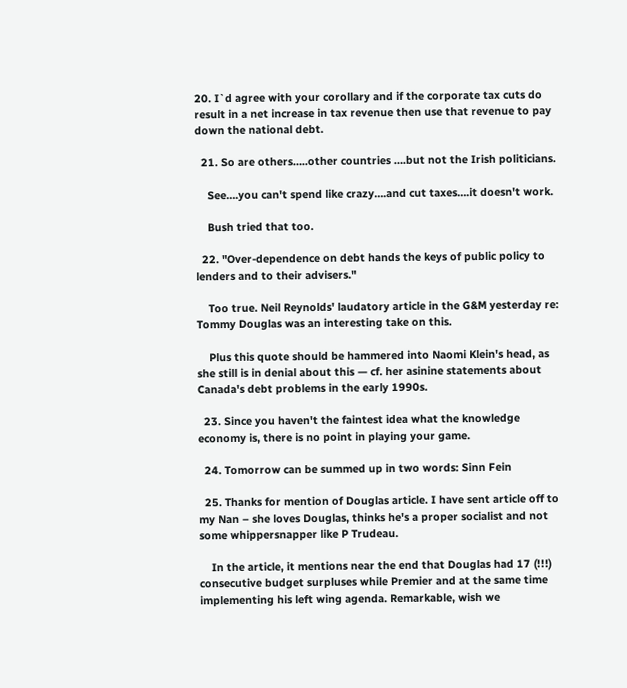20. I`d agree with your corollary and if the corporate tax cuts do result in a net increase in tax revenue then use that revenue to pay down the national debt.

  21. So are others…..other countries ….but not the Irish politicians.

    See….you can't spend like crazy….and cut taxes….it doesn't work.

    Bush tried that too.

  22. "Over-dependence on debt hands the keys of public policy to lenders and to their advisers."

    Too true. Neil Reynolds' laudatory article in the G&M yesterday re: Tommy Douglas was an interesting take on this.

    Plus this quote should be hammered into Naomi Klein's head, as she still is in denial about this — cf. her asinine statements about Canada's debt problems in the early 1990s.

  23. Since you haven't the faintest idea what the knowledge economy is, there is no point in playing your game.

  24. Tomorrow can be summed up in two words: Sinn Fein

  25. Thanks for mention of Douglas article. I have sent article off to my Nan – she loves Douglas, thinks he's a proper socialist and not some whippersnapper like P Trudeau.

    In the article, it mentions near the end that Douglas had 17 (!!!) consecutive budget surpluses while Premier and at the same time implementing his left wing agenda. Remarkable, wish we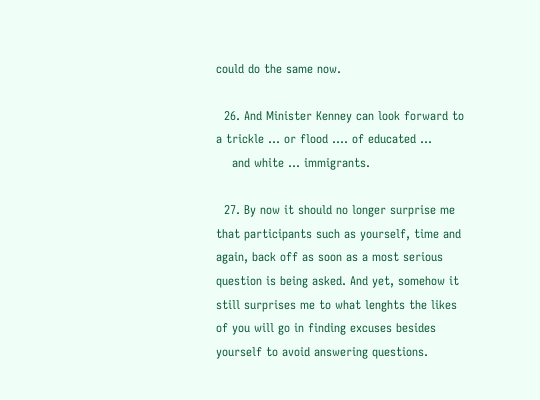could do the same now.

  26. And Minister Kenney can look forward to a trickle … or flood …. of educated …
    and white … immigrants.

  27. By now it should no longer surprise me that participants such as yourself, time and again, back off as soon as a most serious question is being asked. And yet, somehow it still surprises me to what lenghts the likes of you will go in finding excuses besides yourself to avoid answering questions.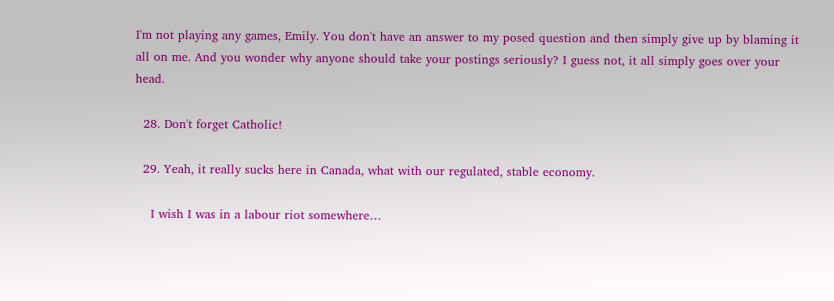I'm not playing any games, Emily. You don't have an answer to my posed question and then simply give up by blaming it all on me. And you wonder why anyone should take your postings seriously? I guess not, it all simply goes over your head.

  28. Don't forget Catholic!

  29. Yeah, it really sucks here in Canada, what with our regulated, stable economy.

    I wish I was in a labour riot somewhere…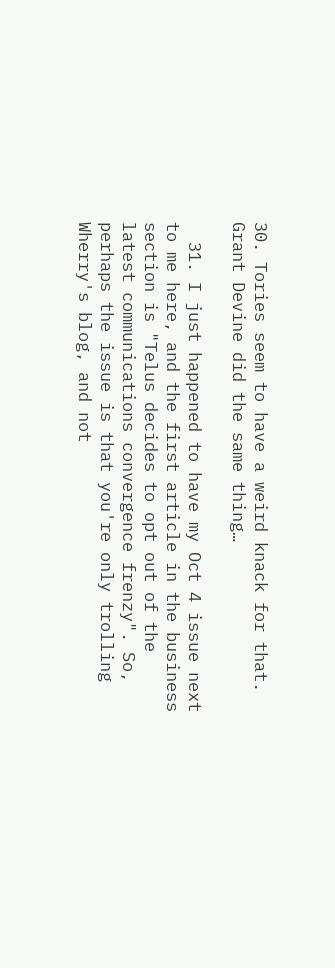30. Tories seem to have a weird knack for that. Grant Devine did the same thing…

  31. I just happened to have my Oct 4 issue next to me here, and the first article in the business section is "Telus decides to opt out of the latest communications convergence frenzy". So, perhaps the issue is that you're only trolling Wherry's blog, and not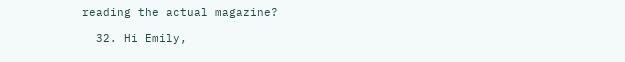reading the actual magazine?

  32. Hi Emily,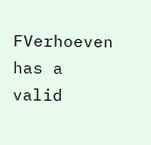FVerhoeven has a valid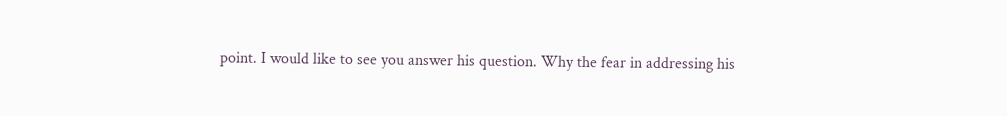point. I would like to see you answer his question. Why the fear in addressing his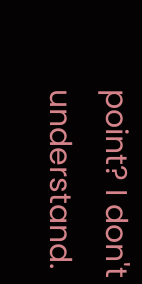point? I don't understand.